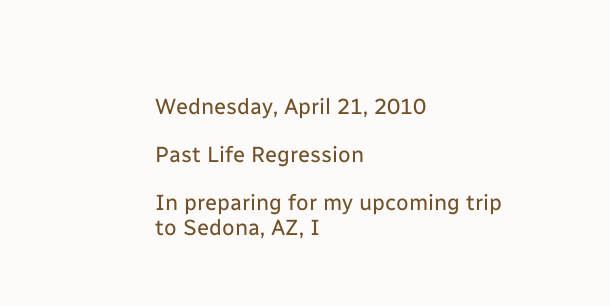Wednesday, April 21, 2010

Past Life Regression

In preparing for my upcoming trip to Sedona, AZ, I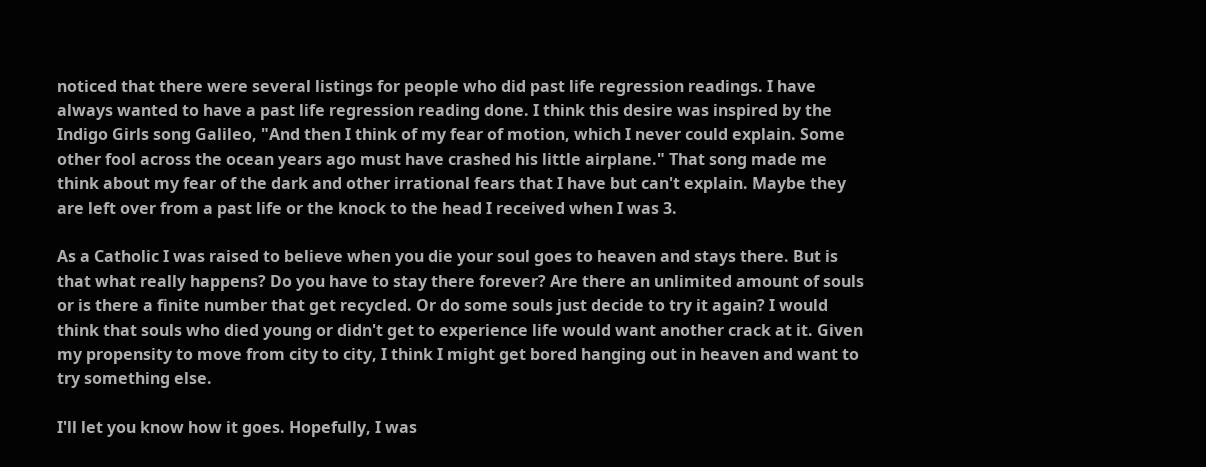noticed that there were several listings for people who did past life regression readings. I have always wanted to have a past life regression reading done. I think this desire was inspired by the Indigo Girls song Galileo, "And then I think of my fear of motion, which I never could explain. Some other fool across the ocean years ago must have crashed his little airplane." That song made me think about my fear of the dark and other irrational fears that I have but can't explain. Maybe they are left over from a past life or the knock to the head I received when I was 3.

As a Catholic I was raised to believe when you die your soul goes to heaven and stays there. But is that what really happens? Do you have to stay there forever? Are there an unlimited amount of souls or is there a finite number that get recycled. Or do some souls just decide to try it again? I would think that souls who died young or didn't get to experience life would want another crack at it. Given my propensity to move from city to city, I think I might get bored hanging out in heaven and want to try something else.

I'll let you know how it goes. Hopefully, I was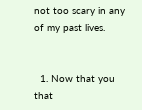not too scary in any of my past lives.


  1. Now that you that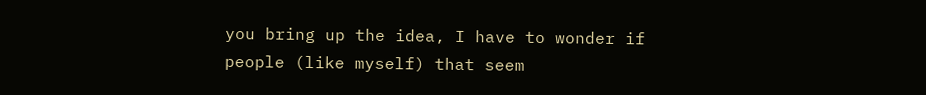you bring up the idea, I have to wonder if people (like myself) that seem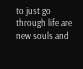to just go through life are new souls and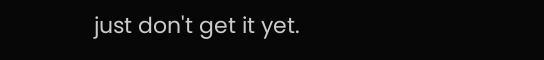just don't get it yet.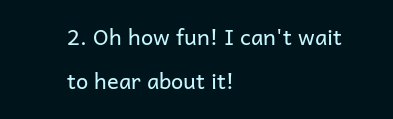2. Oh how fun! I can't wait to hear about it!